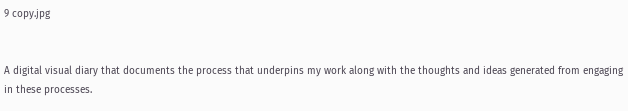9 copy.jpg


A digital visual diary that documents the process that underpins my work along with the thoughts and ideas generated from engaging in these processes.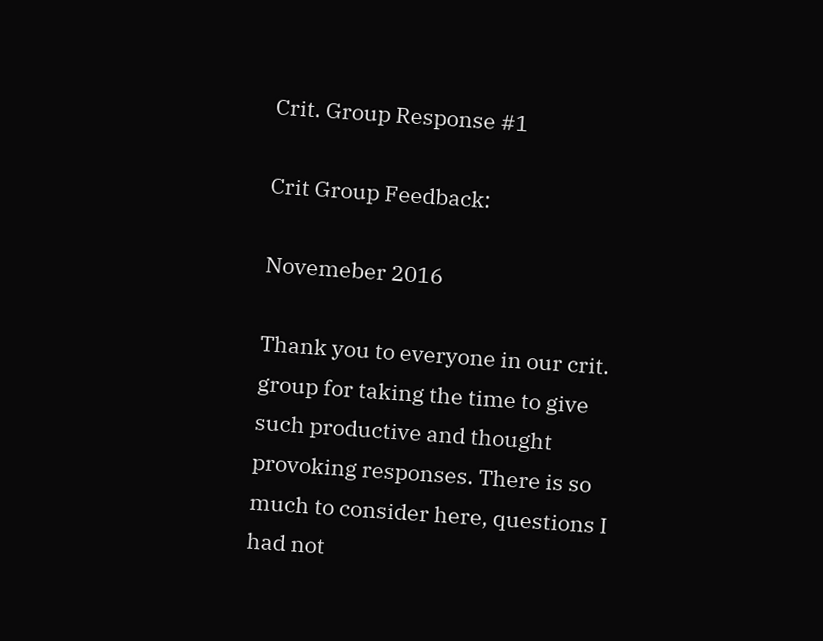Crit. Group Response #1

Crit Group Feedback:

Novemeber 2016

Thank you to everyone in our crit. group for taking the time to give such productive and thought provoking responses. There is so much to consider here, questions I had not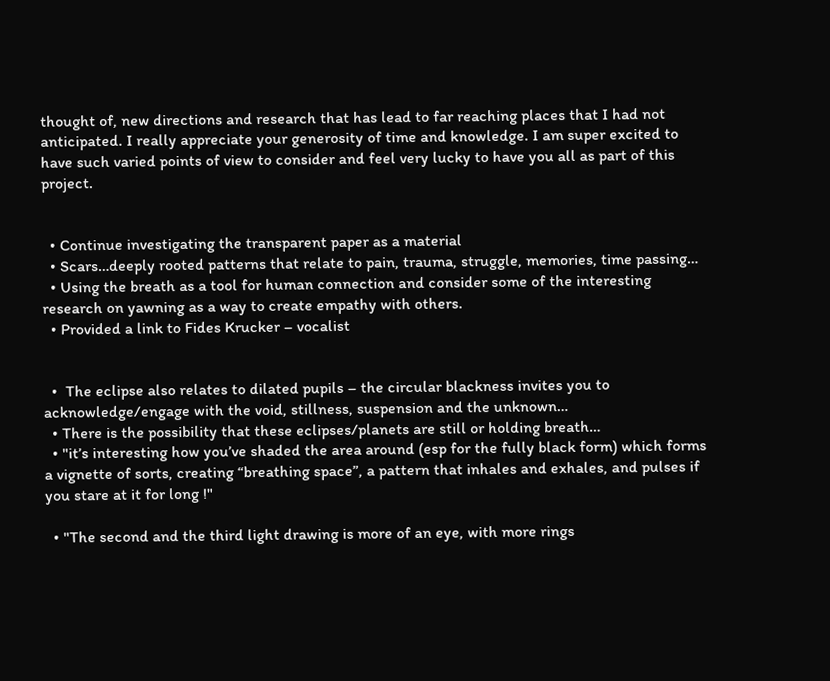thought of, new directions and research that has lead to far reaching places that I had not anticipated. I really appreciate your generosity of time and knowledge. I am super excited to have such varied points of view to consider and feel very lucky to have you all as part of this project.


  • Continue investigating the transparent paper as a material
  • Scars…deeply rooted patterns that relate to pain, trauma, struggle, memories, time passing…
  • Using the breath as a tool for human connection and consider some of the interesting research on yawning as a way to create empathy with others.
  • Provided a link to Fides Krucker – vocalist


  •  The eclipse also relates to dilated pupils – the circular blackness invites you to acknowledge/engage with the void, stillness, suspension and the unknown…
  • There is the possibility that these eclipses/planets are still or holding breath…
  • "it’s interesting how you’ve shaded the area around (esp for the fully black form) which forms a vignette of sorts, creating “breathing space”, a pattern that inhales and exhales, and pulses if you stare at it for long !"

  • "The second and the third light drawing is more of an eye, with more rings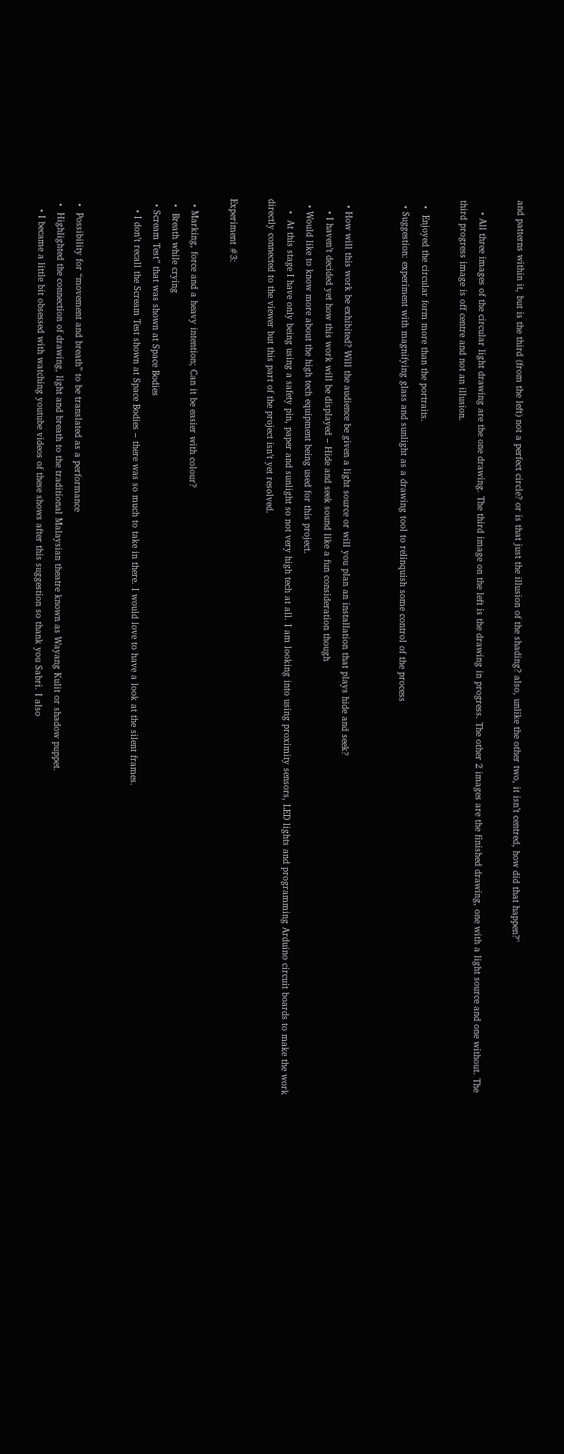and patterns within it, but is the third (from the left) not a perfect circle? or is that just the illusion of the shading? also, unlike the other two, it isn’t centred, how did that happen?"

    • All three images of the circular light drawing are the one drawing. The third image on the left is the drawing in progress. The other 2 images are the finished drawing, one with a light source and one without. The third progress image is off centre and not an illusion.

  •  Enjoyed the circular form more than the portraits.
  • Suggestion: experiment with magnifying glass and sunlight as a drawing tool to relinquish some control of the process


  • How will this work be exhibited? Will the audience be given a light source or will you plan an installation that plays hide and seek?
    • I haven’t decided yet how this work will be displayed – Hide and seek sound like a fun consideration though
  • Would like to know more about the high tech equipment being used for this project.
    •  At this stage I have only being using a safety pin, paper and sunlight so not very high tech at all. I am looking into using proximity sensors, LED lights and programming Arduino circuit boards to make the work directly connected to the viewer but this part of the project isn’t yet resolved.

Experiment #3:

  • Marking, force and a heavy intention; Can it be easier with colour?
  •  Breath while crying
  • Scream Test” that was shown at Space Bodies
    • I don’t recall the Scream Test shown at Space Bodies – there was so much to take in there. I would love to have a look at the silent frames.


  •  Possibility for “movement and breath” to be translated as a performance
  •  Highlighted the connection of drawing, light and breath to the traditional Malaysian theatre known as Wayang Kulit or shadow puppet.
    • I became a little bit obsessed with watching youtube videos of these shows after this suggestion so thank you Sabri. I also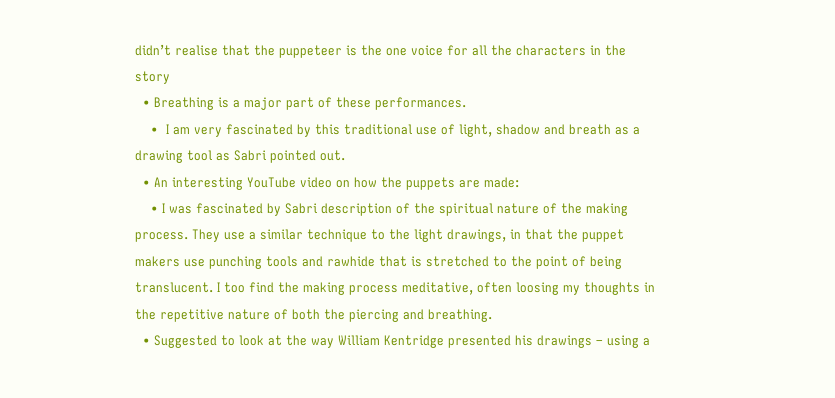didn’t realise that the puppeteer is the one voice for all the characters in the story
  • Breathing is a major part of these performances.
    •  I am very fascinated by this traditional use of light, shadow and breath as a drawing tool as Sabri pointed out.
  • An interesting YouTube video on how the puppets are made:
    • I was fascinated by Sabri description of the spiritual nature of the making process. They use a similar technique to the light drawings, in that the puppet makers use punching tools and rawhide that is stretched to the point of being translucent. I too find the making process meditative, often loosing my thoughts in the repetitive nature of both the piercing and breathing.
  • Suggested to look at the way William Kentridge presented his drawings – using a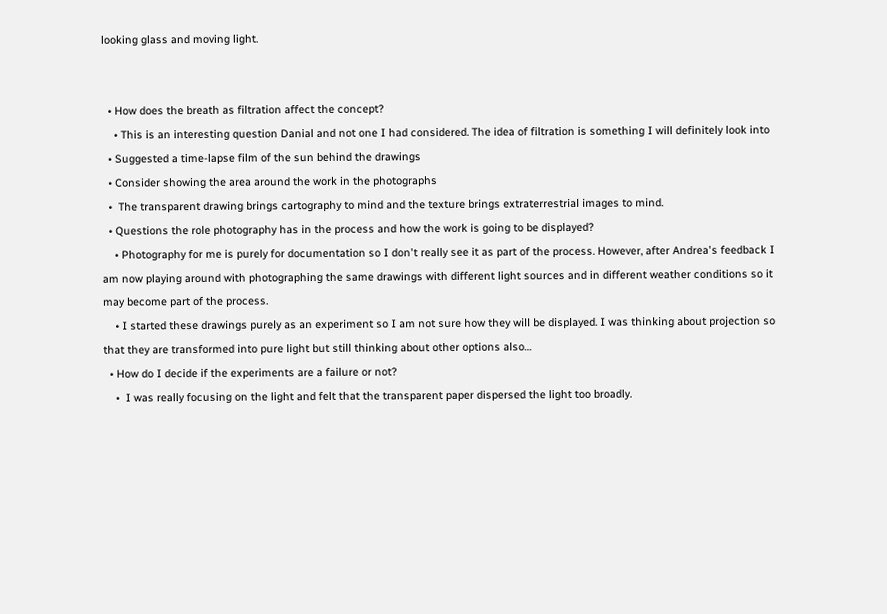looking glass and moving light.


  • How does the breath as filtration affect the concept?
    • This is an interesting question Danial and not one I had considered. The idea of filtration is something I will definitely look into
  • Suggested a time-lapse film of the sun behind the drawings
  • Consider showing the area around the work in the photographs
  •  The transparent drawing brings cartography to mind and the texture brings extraterrestrial images to mind.
  • Questions the role photography has in the process and how the work is going to be displayed?
    • Photography for me is purely for documentation so I don't really see it as part of the process. However, after Andrea's feedback I am now playing around with photographing the same drawings with different light sources and in different weather conditions so it may become part of the process.
    • I started these drawings purely as an experiment so I am not sure how they will be displayed. I was thinking about projection so that they are transformed into pure light but still thinking about other options also…
  • How do I decide if the experiments are a failure or not?
    •  I was really focusing on the light and felt that the transparent paper dispersed the light too broadly.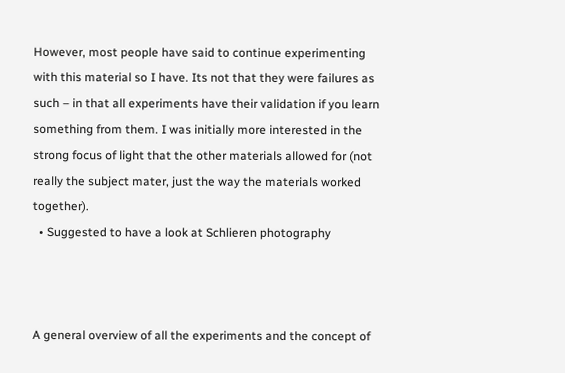However, most people have said to continue experimenting with this material so I have. Its not that they were failures as such – in that all experiments have their validation if you learn something from them. I was initially more interested in the strong focus of light that the other materials allowed for (not really the subject mater, just the way the materials worked together).
  • Suggested to have a look at Schlieren photography



A general overview of all the experiments and the concept of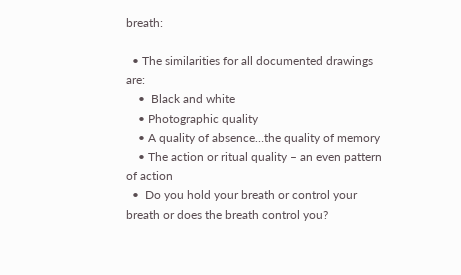breath:

  • The similarities for all documented drawings are:
    •  Black and white
    • Photographic quality
    • A quality of absence…the quality of memory
    • The action or ritual quality – an even pattern of action
  •  Do you hold your breath or control your breath or does the breath control you?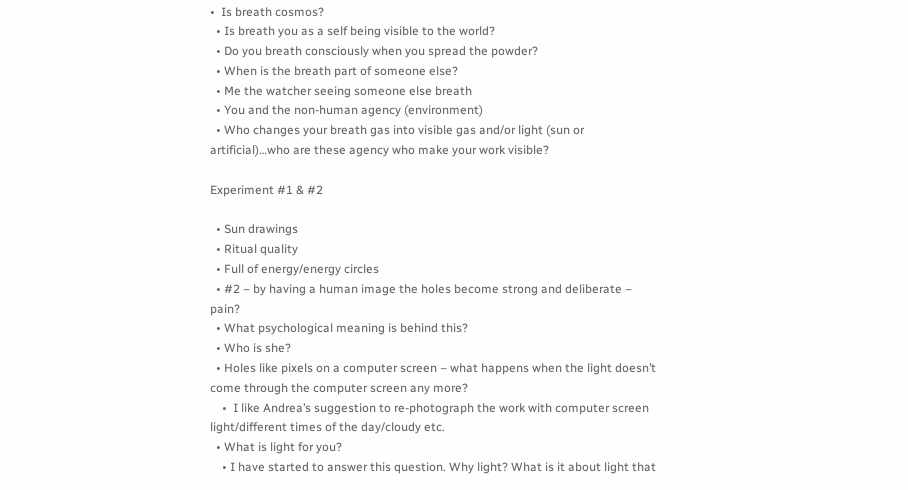•  Is breath cosmos?
  • Is breath you as a self being visible to the world?
  • Do you breath consciously when you spread the powder?
  • When is the breath part of someone else?
  • Me the watcher seeing someone else breath
  • You and the non-human agency (environment)
  • Who changes your breath gas into visible gas and/or light (sun or artificial)…who are these agency who make your work visible?

Experiment #1 & #2

  • Sun drawings
  • Ritual quality
  • Full of energy/energy circles
  • #2 – by having a human image the holes become strong and deliberate – pain?
  • What psychological meaning is behind this?
  • Who is she?
  • Holes like pixels on a computer screen – what happens when the light doesn’t come through the computer screen any more?
    •  I like Andrea’s suggestion to re-photograph the work with computer screen light/different times of the day/cloudy etc.
  • What is light for you?
    • I have started to answer this question. Why light? What is it about light that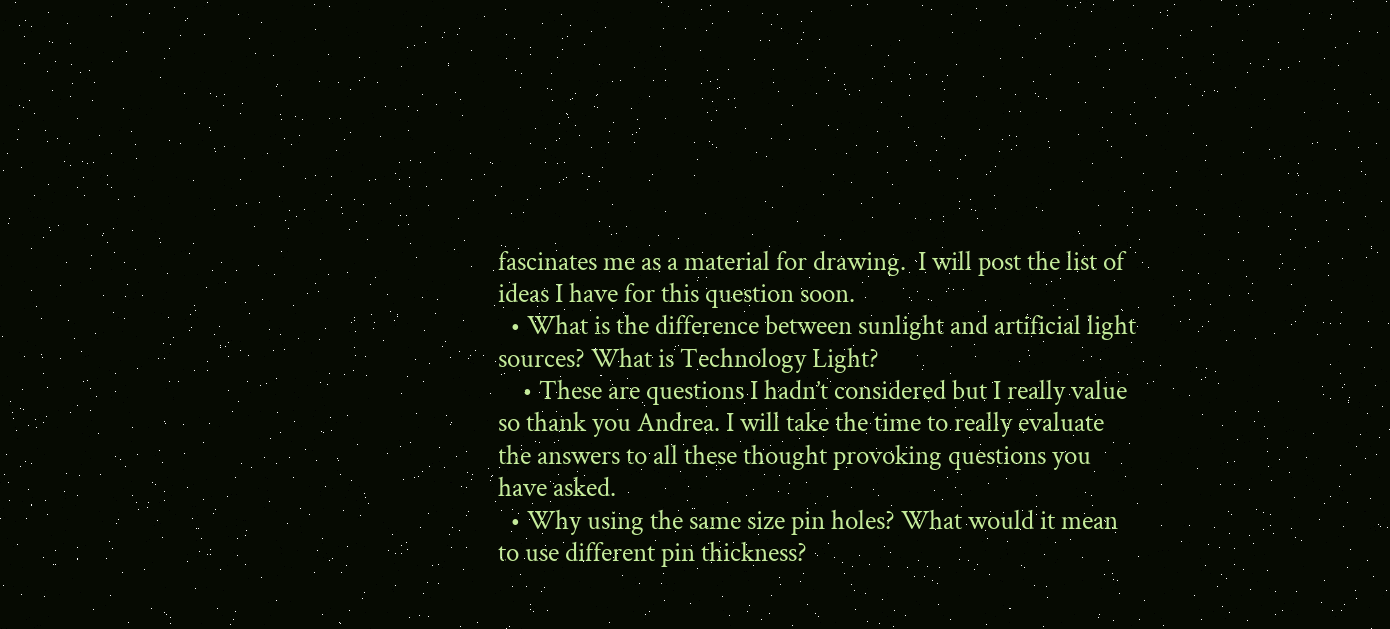fascinates me as a material for drawing.  I will post the list of ideas I have for this question soon.
  • What is the difference between sunlight and artificial light sources? What is Technology Light?
    • These are questions I hadn’t considered but I really value so thank you Andrea. I will take the time to really evaluate the answers to all these thought provoking questions you have asked.
  • Why using the same size pin holes? What would it mean to use different pin thickness?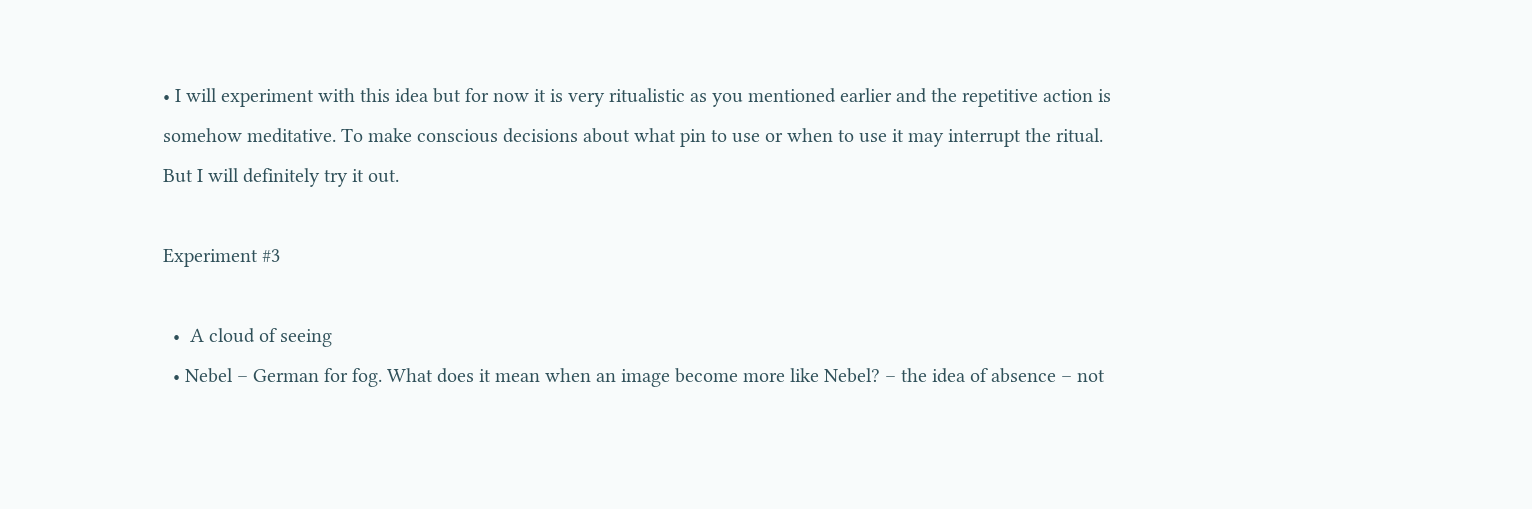• I will experiment with this idea but for now it is very ritualistic as you mentioned earlier and the repetitive action is somehow meditative. To make conscious decisions about what pin to use or when to use it may interrupt the ritual. But I will definitely try it out.

Experiment #3

  •  A cloud of seeing
  • Nebel – German for fog. What does it mean when an image become more like Nebel? – the idea of absence – not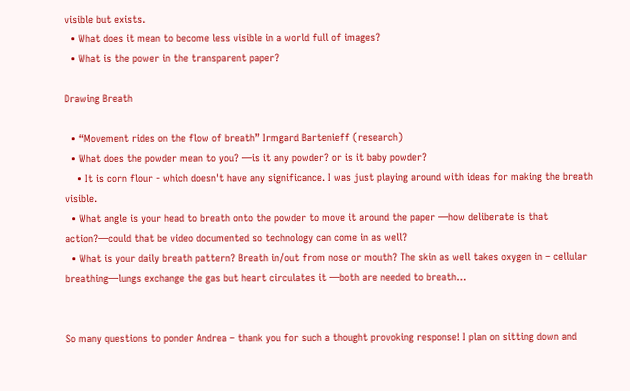visible but exists.
  • What does it mean to become less visible in a world full of images?
  • What is the power in the transparent paper?

Drawing Breath

  • “Movement rides on the flow of breath” Irmgard Bartenieff (research)
  • What does the powder mean to you? —is it any powder? or is it baby powder?
    • It is corn flour - which doesn't have any significance. I was just playing around with ideas for making the breath visible.
  • What angle is your head to breath onto the powder to move it around the paper —how deliberate is that action?—could that be video documented so technology can come in as well?
  • What is your daily breath pattern? Breath in/out from nose or mouth? The skin as well takes oxygen in – cellular breathing—lungs exchange the gas but heart circulates it —both are needed to breath…


So many questions to ponder Andrea – thank you for such a thought provoking response! I plan on sitting down and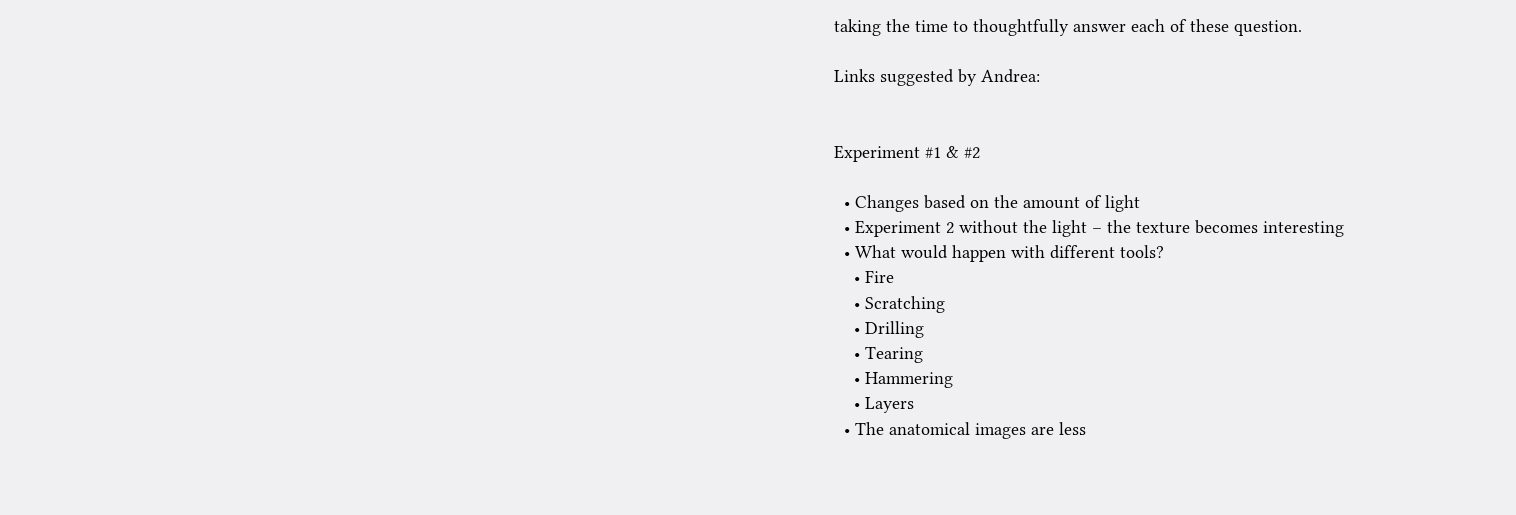taking the time to thoughtfully answer each of these question.

Links suggested by Andrea:


Experiment #1 & #2

  • Changes based on the amount of light
  • Experiment 2 without the light – the texture becomes interesting
  • What would happen with different tools?
    • Fire
    • Scratching
    • Drilling
    • Tearing
    • Hammering
    • Layers
  • The anatomical images are less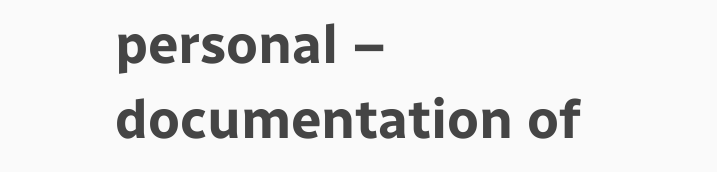personal – documentation of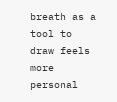breath as a tool to draw feels more personal